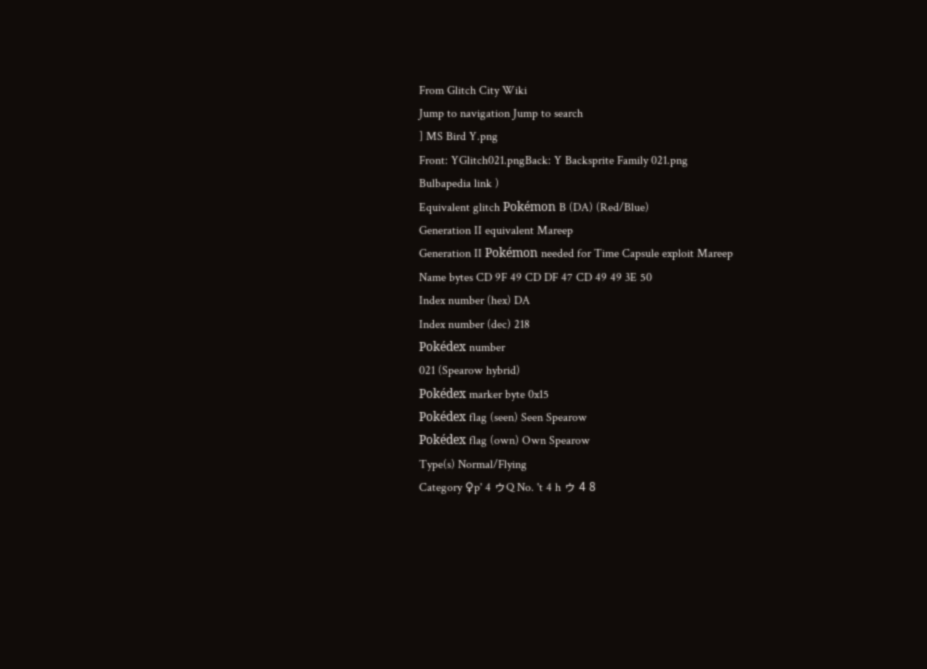From Glitch City Wiki
Jump to navigation Jump to search
] MS Bird Y.png
Front: YGlitch021.pngBack: Y Backsprite Family 021.png
Bulbapedia link )
Equivalent glitch Pokémon B (DA) (Red/Blue)
Generation II equivalent Mareep
Generation II Pokémon needed for Time Capsule exploit Mareep
Name bytes CD 9F 49 CD DF 47 CD 49 49 3E 50
Index number (hex) DA
Index number (dec) 218
Pokédex number
021 (Spearow hybrid)
Pokédex marker byte 0x15
Pokédex flag (seen) Seen Spearow
Pokédex flag (own) Own Spearow
Type(s) Normal/Flying
Category ♀p' 4 ゥQ No. 't 4 h ゥ 4 8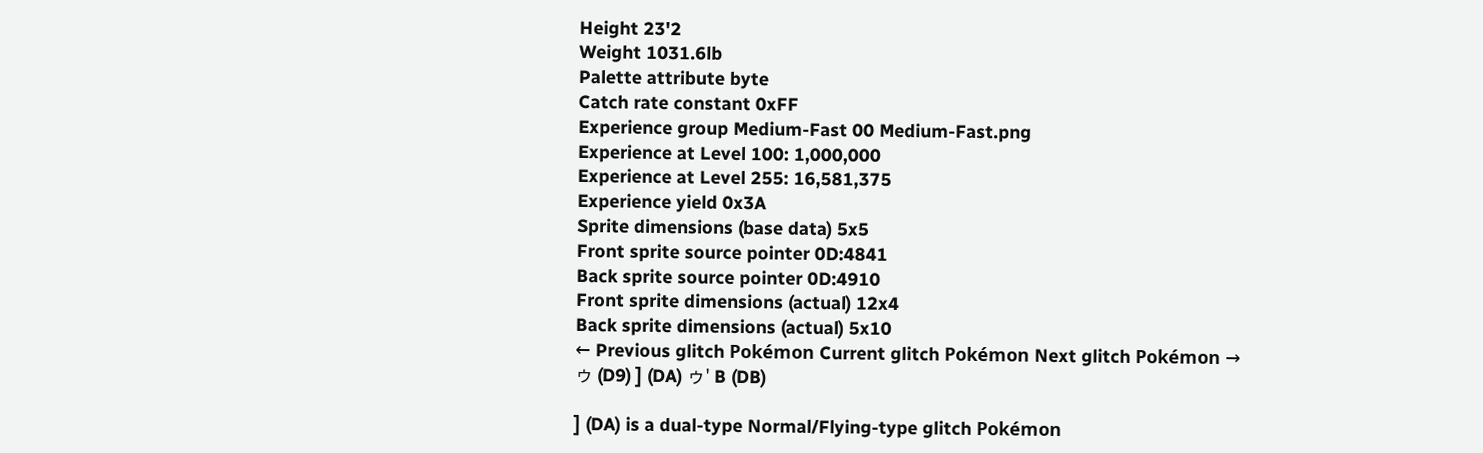Height 23'2
Weight 1031.6lb
Palette attribute byte
Catch rate constant 0xFF
Experience group Medium-Fast 00 Medium-Fast.png
Experience at Level 100: 1,000,000
Experience at Level 255: 16,581,375
Experience yield 0x3A
Sprite dimensions (base data) 5x5
Front sprite source pointer 0D:4841
Back sprite source pointer 0D:4910
Front sprite dimensions (actual) 12x4
Back sprite dimensions (actual) 5x10
← Previous glitch Pokémon Current glitch Pokémon Next glitch Pokémon →
ゥ (D9) ] (DA) ゥ' B (DB)

] (DA) is a dual-type Normal/Flying-type glitch Pokémon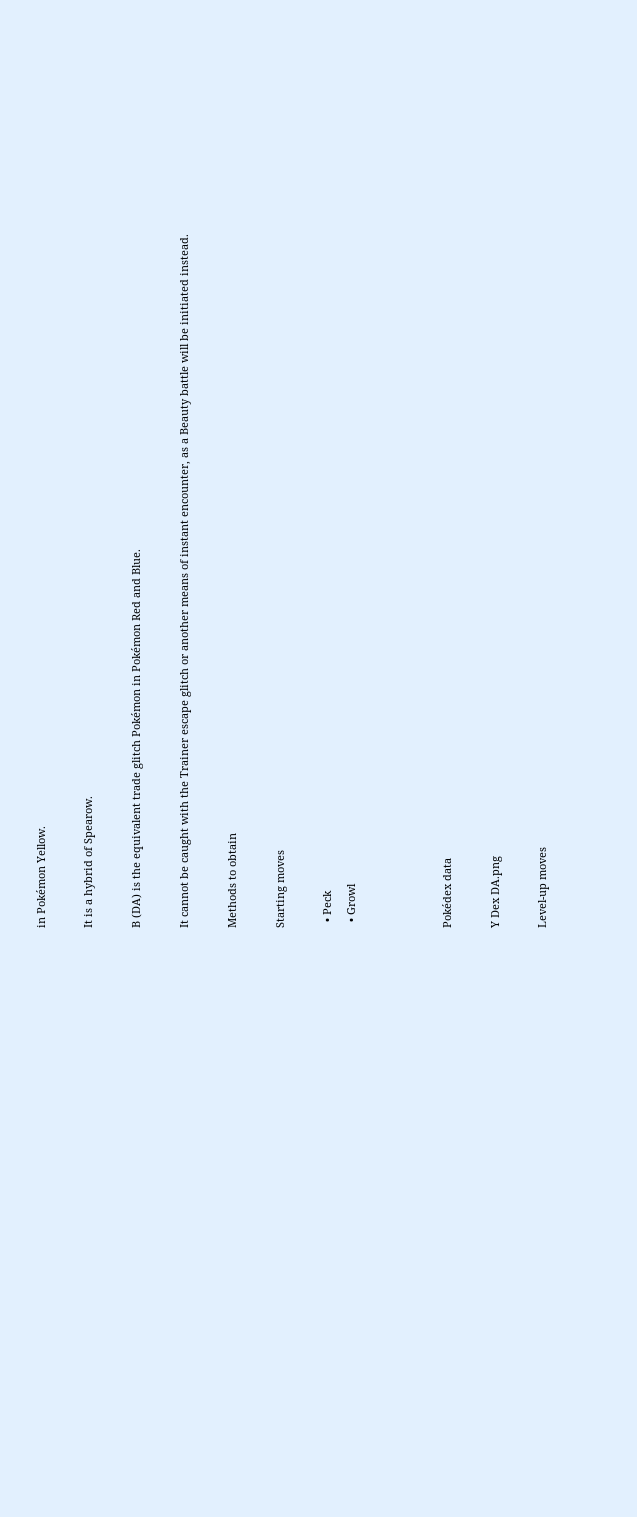in Pokémon Yellow.

It is a hybrid of Spearow.

B (DA) is the equivalent trade glitch Pokémon in Pokémon Red and Blue.

It cannot be caught with the Trainer escape glitch or another means of instant encounter, as a Beauty battle will be initiated instead.

Methods to obtain

Starting moves

  • Peck
  • Growl



Pokédex data

Y Dex DA.png

Level-up moves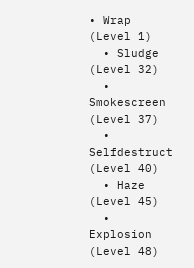• Wrap (Level 1)
  • Sludge (Level 32)
  • Smokescreen (Level 37)
  • Selfdestruct (Level 40)
  • Haze (Level 45)
  • Explosion (Level 48)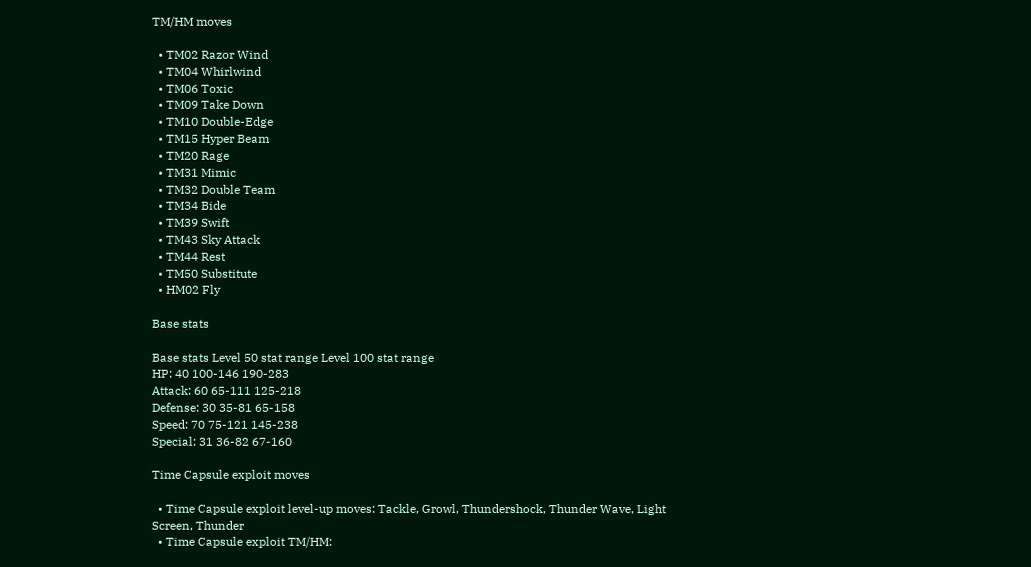TM/HM moves

  • TM02 Razor Wind
  • TM04 Whirlwind
  • TM06 Toxic
  • TM09 Take Down
  • TM10 Double-Edge
  • TM15 Hyper Beam
  • TM20 Rage
  • TM31 Mimic
  • TM32 Double Team
  • TM34 Bide
  • TM39 Swift
  • TM43 Sky Attack
  • TM44 Rest
  • TM50 Substitute
  • HM02 Fly

Base stats

Base stats Level 50 stat range Level 100 stat range
HP: 40 100-146 190-283
Attack: 60 65-111 125-218
Defense: 30 35-81 65-158
Speed: 70 75-121 145-238
Special: 31 36-82 67-160

Time Capsule exploit moves

  • Time Capsule exploit level-up moves: Tackle, Growl, Thundershock, Thunder Wave, Light Screen, Thunder
  • Time Capsule exploit TM/HM: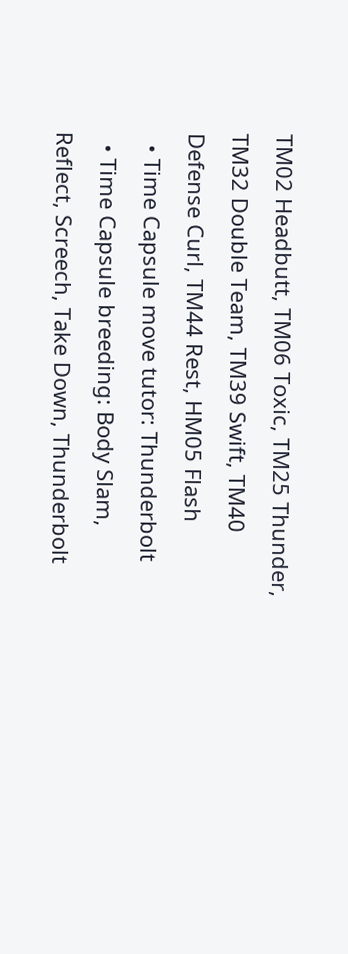TM02 Headbutt, TM06 Toxic, TM25 Thunder, TM32 Double Team, TM39 Swift, TM40 Defense Curl, TM44 Rest, HM05 Flash
  • Time Capsule move tutor: Thunderbolt
  • Time Capsule breeding: Body Slam, Reflect, Screech, Take Down, Thunderbolt